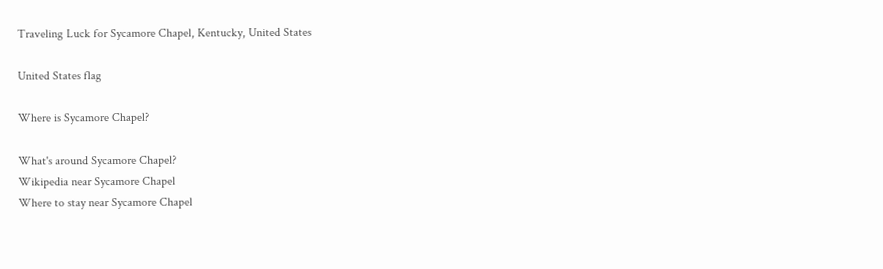Traveling Luck for Sycamore Chapel, Kentucky, United States

United States flag

Where is Sycamore Chapel?

What's around Sycamore Chapel?
Wikipedia near Sycamore Chapel
Where to stay near Sycamore Chapel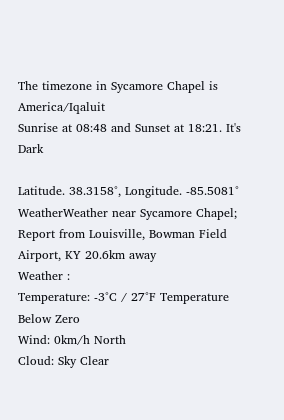The timezone in Sycamore Chapel is America/Iqaluit
Sunrise at 08:48 and Sunset at 18:21. It's Dark

Latitude. 38.3158°, Longitude. -85.5081°
WeatherWeather near Sycamore Chapel; Report from Louisville, Bowman Field Airport, KY 20.6km away
Weather :
Temperature: -3°C / 27°F Temperature Below Zero
Wind: 0km/h North
Cloud: Sky Clear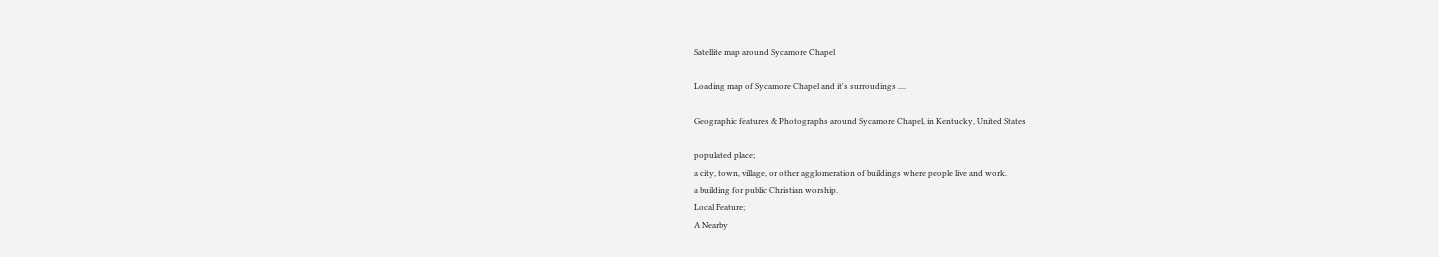Satellite map around Sycamore Chapel

Loading map of Sycamore Chapel and it's surroudings ....

Geographic features & Photographs around Sycamore Chapel, in Kentucky, United States

populated place;
a city, town, village, or other agglomeration of buildings where people live and work.
a building for public Christian worship.
Local Feature;
A Nearby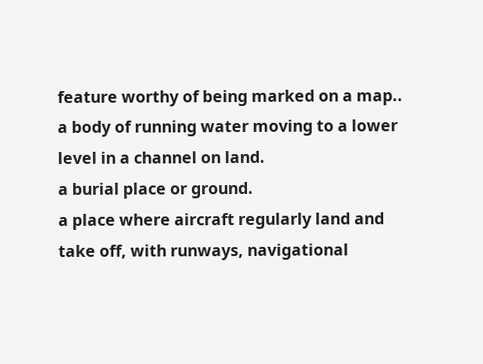feature worthy of being marked on a map..
a body of running water moving to a lower level in a channel on land.
a burial place or ground.
a place where aircraft regularly land and take off, with runways, navigational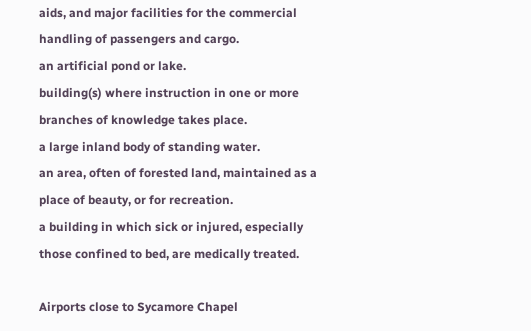aids, and major facilities for the commercial handling of passengers and cargo.
an artificial pond or lake.
building(s) where instruction in one or more branches of knowledge takes place.
a large inland body of standing water.
an area, often of forested land, maintained as a place of beauty, or for recreation.
a building in which sick or injured, especially those confined to bed, are medically treated.

Airports close to Sycamore Chapel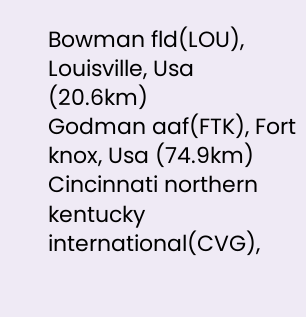Bowman fld(LOU), Louisville, Usa (20.6km)
Godman aaf(FTK), Fort knox, Usa (74.9km)
Cincinnati northern kentucky international(CVG),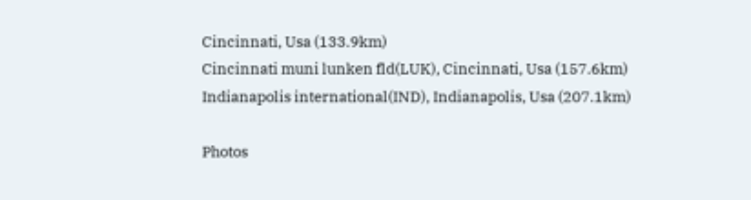Cincinnati, Usa (133.9km)
Cincinnati muni lunken fld(LUK), Cincinnati, Usa (157.6km)
Indianapolis international(IND), Indianapolis, Usa (207.1km)

Photos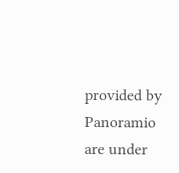provided by Panoramio are under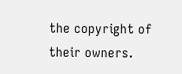the copyright of their owners.